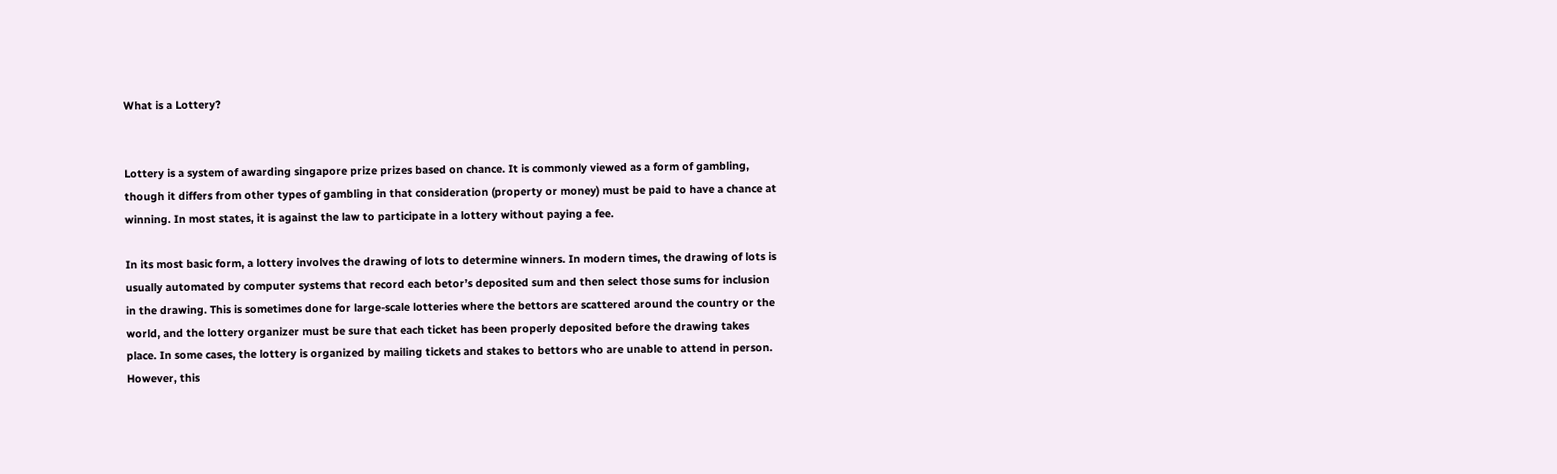What is a Lottery?


Lottery is a system of awarding singapore prize prizes based on chance. It is commonly viewed as a form of gambling, though it differs from other types of gambling in that consideration (property or money) must be paid to have a chance at winning. In most states, it is against the law to participate in a lottery without paying a fee.

In its most basic form, a lottery involves the drawing of lots to determine winners. In modern times, the drawing of lots is usually automated by computer systems that record each betor’s deposited sum and then select those sums for inclusion in the drawing. This is sometimes done for large-scale lotteries where the bettors are scattered around the country or the world, and the lottery organizer must be sure that each ticket has been properly deposited before the drawing takes place. In some cases, the lottery is organized by mailing tickets and stakes to bettors who are unable to attend in person. However, this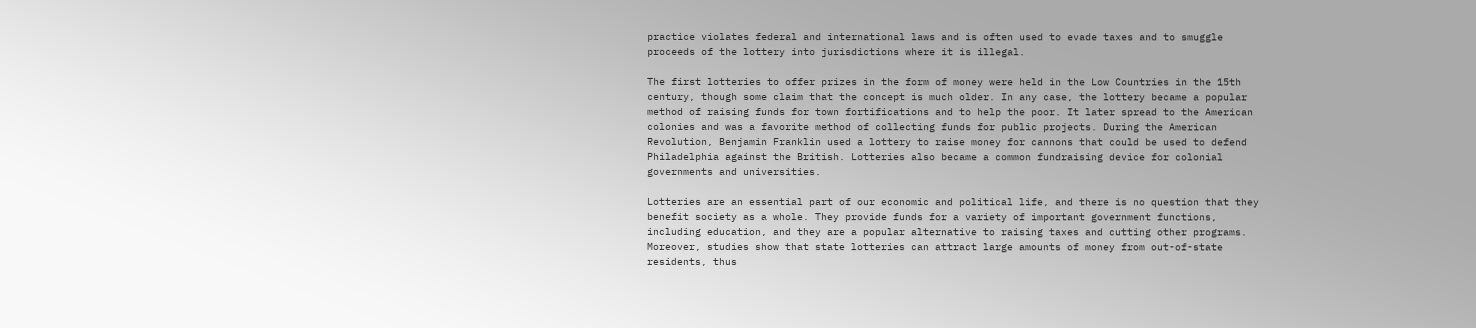practice violates federal and international laws and is often used to evade taxes and to smuggle proceeds of the lottery into jurisdictions where it is illegal.

The first lotteries to offer prizes in the form of money were held in the Low Countries in the 15th century, though some claim that the concept is much older. In any case, the lottery became a popular method of raising funds for town fortifications and to help the poor. It later spread to the American colonies and was a favorite method of collecting funds for public projects. During the American Revolution, Benjamin Franklin used a lottery to raise money for cannons that could be used to defend Philadelphia against the British. Lotteries also became a common fundraising device for colonial governments and universities.

Lotteries are an essential part of our economic and political life, and there is no question that they benefit society as a whole. They provide funds for a variety of important government functions, including education, and they are a popular alternative to raising taxes and cutting other programs. Moreover, studies show that state lotteries can attract large amounts of money from out-of-state residents, thus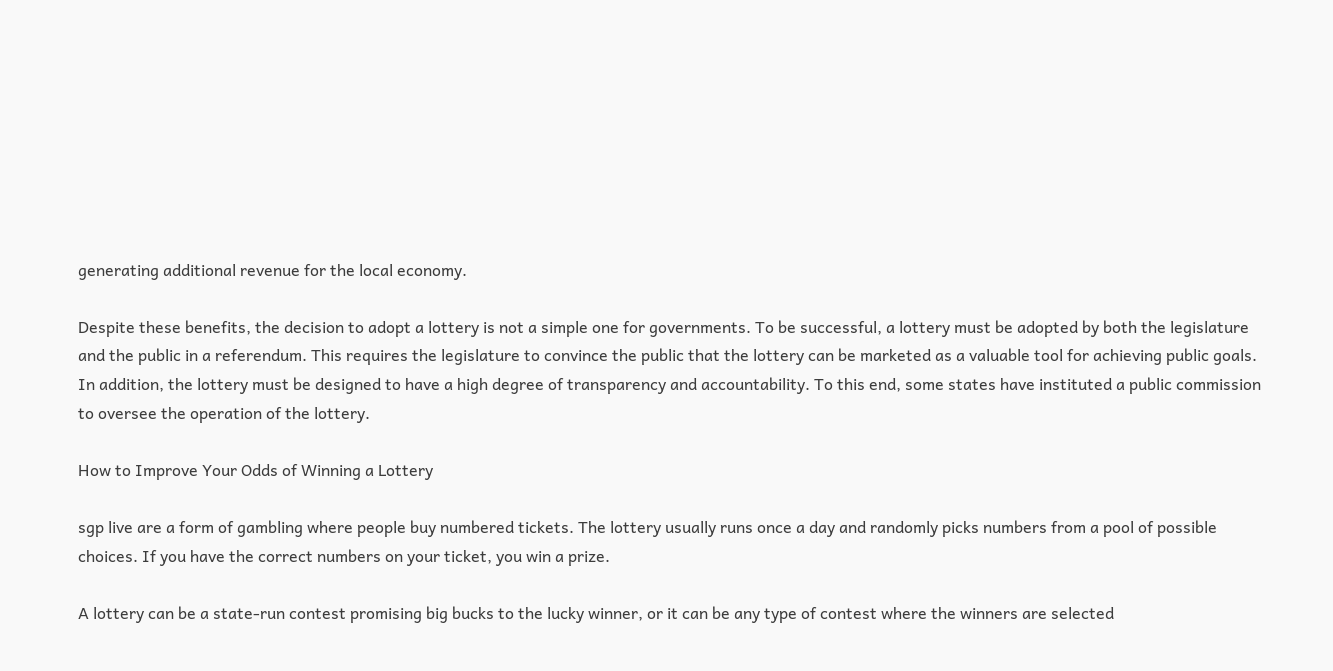generating additional revenue for the local economy.

Despite these benefits, the decision to adopt a lottery is not a simple one for governments. To be successful, a lottery must be adopted by both the legislature and the public in a referendum. This requires the legislature to convince the public that the lottery can be marketed as a valuable tool for achieving public goals. In addition, the lottery must be designed to have a high degree of transparency and accountability. To this end, some states have instituted a public commission to oversee the operation of the lottery.

How to Improve Your Odds of Winning a Lottery

sgp live are a form of gambling where people buy numbered tickets. The lottery usually runs once a day and randomly picks numbers from a pool of possible choices. If you have the correct numbers on your ticket, you win a prize.

A lottery can be a state-run contest promising big bucks to the lucky winner, or it can be any type of contest where the winners are selected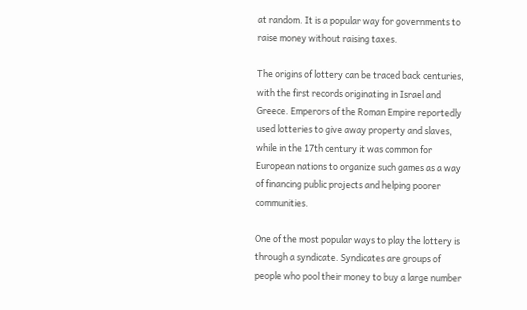at random. It is a popular way for governments to raise money without raising taxes.

The origins of lottery can be traced back centuries, with the first records originating in Israel and Greece. Emperors of the Roman Empire reportedly used lotteries to give away property and slaves, while in the 17th century it was common for European nations to organize such games as a way of financing public projects and helping poorer communities.

One of the most popular ways to play the lottery is through a syndicate. Syndicates are groups of people who pool their money to buy a large number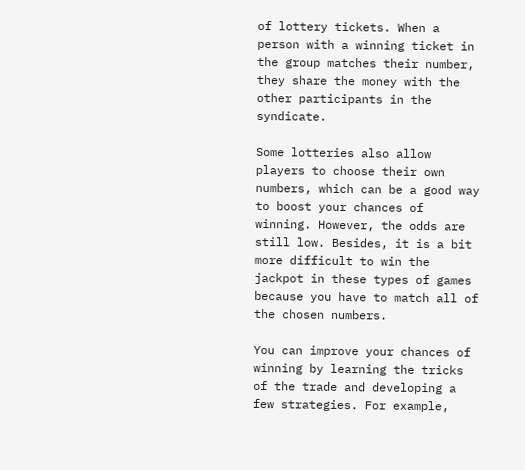of lottery tickets. When a person with a winning ticket in the group matches their number, they share the money with the other participants in the syndicate.

Some lotteries also allow players to choose their own numbers, which can be a good way to boost your chances of winning. However, the odds are still low. Besides, it is a bit more difficult to win the jackpot in these types of games because you have to match all of the chosen numbers.

You can improve your chances of winning by learning the tricks of the trade and developing a few strategies. For example,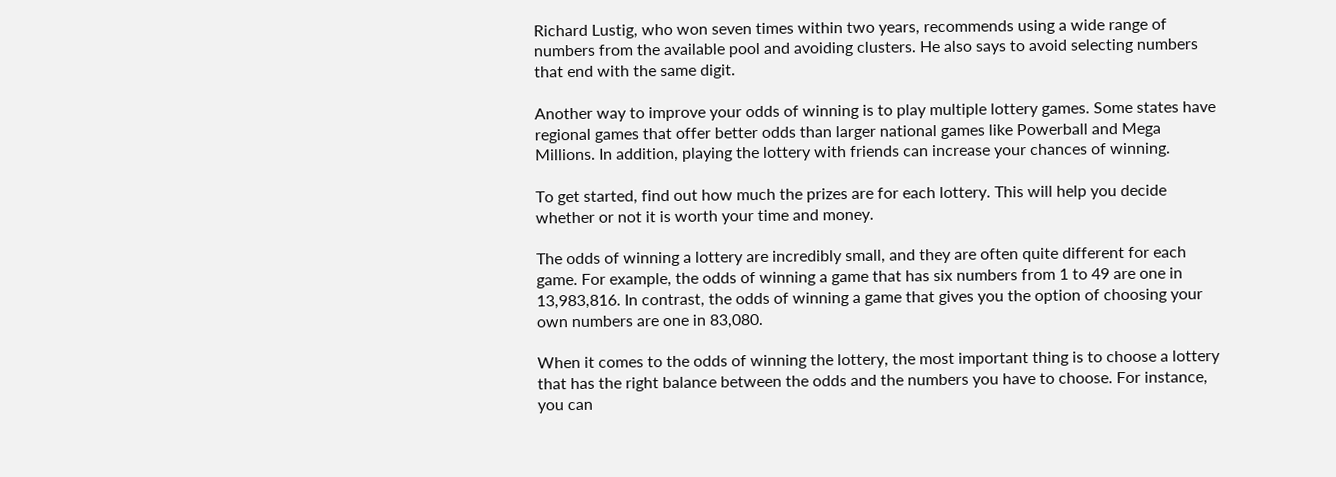Richard Lustig, who won seven times within two years, recommends using a wide range of numbers from the available pool and avoiding clusters. He also says to avoid selecting numbers that end with the same digit.

Another way to improve your odds of winning is to play multiple lottery games. Some states have regional games that offer better odds than larger national games like Powerball and Mega Millions. In addition, playing the lottery with friends can increase your chances of winning.

To get started, find out how much the prizes are for each lottery. This will help you decide whether or not it is worth your time and money.

The odds of winning a lottery are incredibly small, and they are often quite different for each game. For example, the odds of winning a game that has six numbers from 1 to 49 are one in 13,983,816. In contrast, the odds of winning a game that gives you the option of choosing your own numbers are one in 83,080.

When it comes to the odds of winning the lottery, the most important thing is to choose a lottery that has the right balance between the odds and the numbers you have to choose. For instance, you can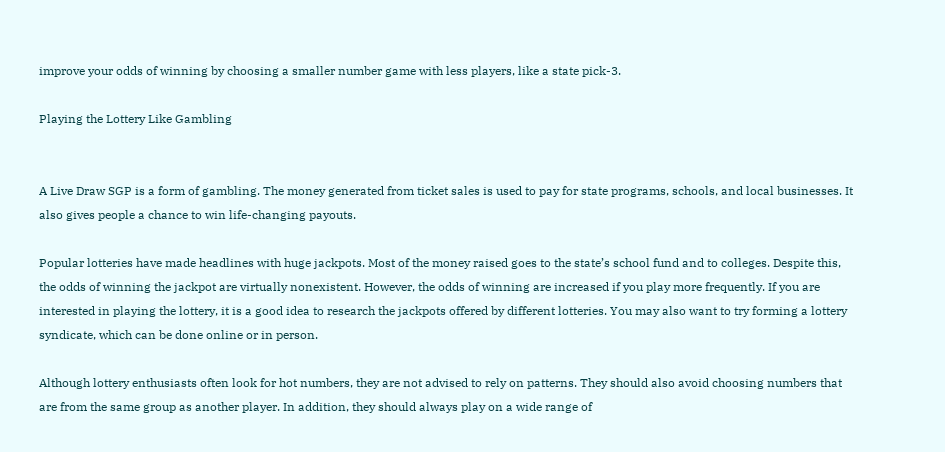improve your odds of winning by choosing a smaller number game with less players, like a state pick-3.

Playing the Lottery Like Gambling


A Live Draw SGP is a form of gambling. The money generated from ticket sales is used to pay for state programs, schools, and local businesses. It also gives people a chance to win life-changing payouts.

Popular lotteries have made headlines with huge jackpots. Most of the money raised goes to the state’s school fund and to colleges. Despite this, the odds of winning the jackpot are virtually nonexistent. However, the odds of winning are increased if you play more frequently. If you are interested in playing the lottery, it is a good idea to research the jackpots offered by different lotteries. You may also want to try forming a lottery syndicate, which can be done online or in person.

Although lottery enthusiasts often look for hot numbers, they are not advised to rely on patterns. They should also avoid choosing numbers that are from the same group as another player. In addition, they should always play on a wide range of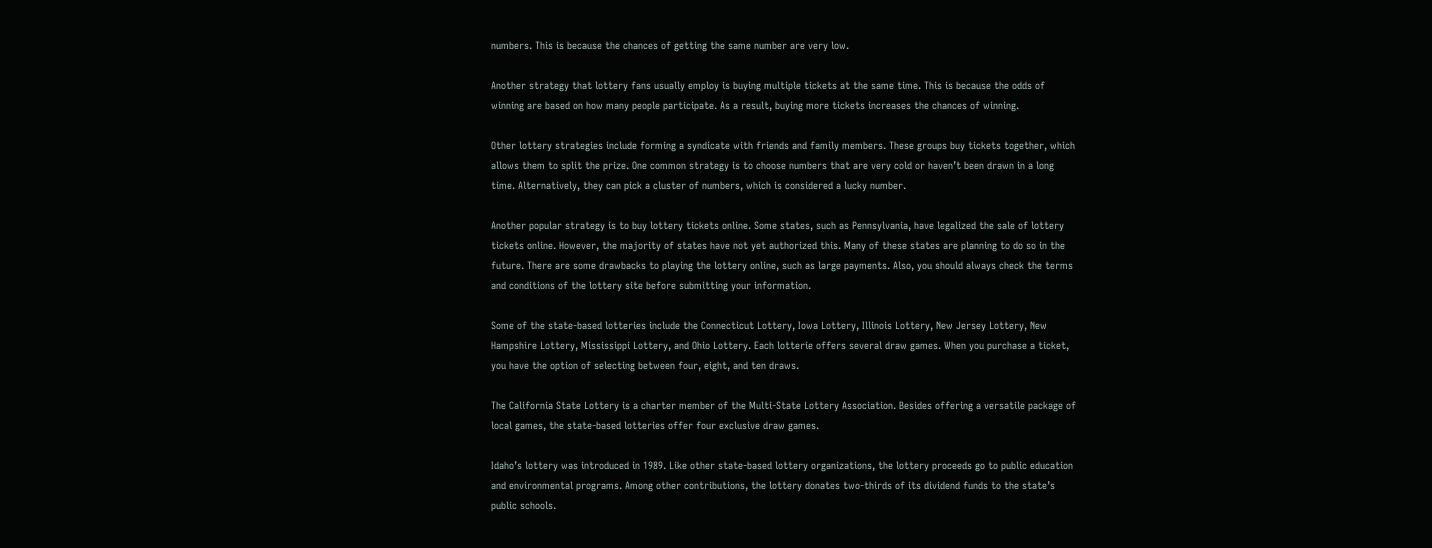numbers. This is because the chances of getting the same number are very low.

Another strategy that lottery fans usually employ is buying multiple tickets at the same time. This is because the odds of winning are based on how many people participate. As a result, buying more tickets increases the chances of winning.

Other lottery strategies include forming a syndicate with friends and family members. These groups buy tickets together, which allows them to split the prize. One common strategy is to choose numbers that are very cold or haven’t been drawn in a long time. Alternatively, they can pick a cluster of numbers, which is considered a lucky number.

Another popular strategy is to buy lottery tickets online. Some states, such as Pennsylvania, have legalized the sale of lottery tickets online. However, the majority of states have not yet authorized this. Many of these states are planning to do so in the future. There are some drawbacks to playing the lottery online, such as large payments. Also, you should always check the terms and conditions of the lottery site before submitting your information.

Some of the state-based lotteries include the Connecticut Lottery, Iowa Lottery, Illinois Lottery, New Jersey Lottery, New Hampshire Lottery, Mississippi Lottery, and Ohio Lottery. Each lotterie offers several draw games. When you purchase a ticket, you have the option of selecting between four, eight, and ten draws.

The California State Lottery is a charter member of the Multi-State Lottery Association. Besides offering a versatile package of local games, the state-based lotteries offer four exclusive draw games.

Idaho’s lottery was introduced in 1989. Like other state-based lottery organizations, the lottery proceeds go to public education and environmental programs. Among other contributions, the lottery donates two-thirds of its dividend funds to the state’s public schools.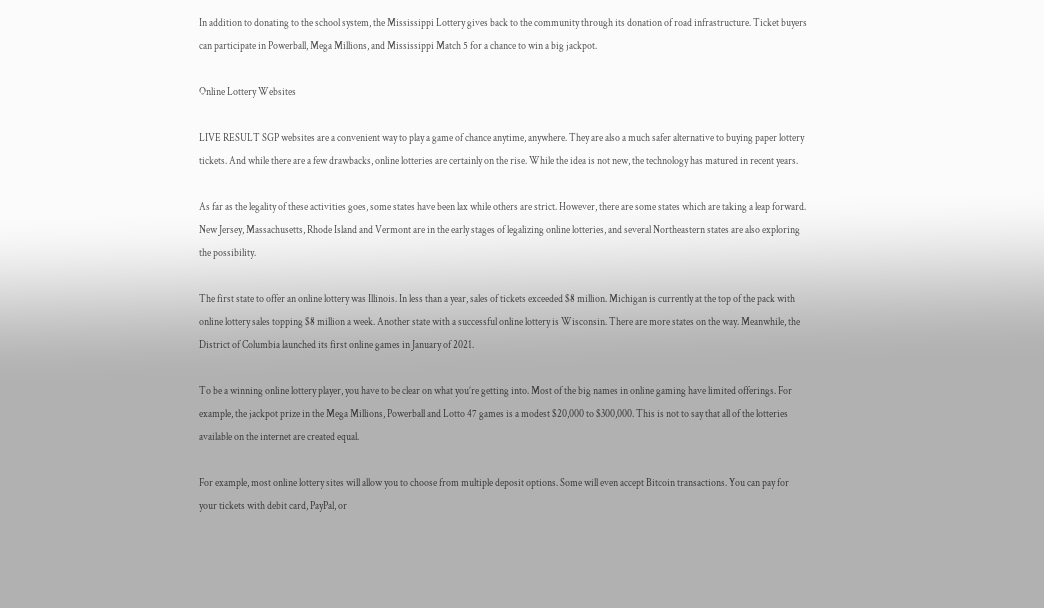In addition to donating to the school system, the Mississippi Lottery gives back to the community through its donation of road infrastructure. Ticket buyers can participate in Powerball, Mega Millions, and Mississippi Match 5 for a chance to win a big jackpot.

Online Lottery Websites

LIVE RESULT SGP websites are a convenient way to play a game of chance anytime, anywhere. They are also a much safer alternative to buying paper lottery tickets. And while there are a few drawbacks, online lotteries are certainly on the rise. While the idea is not new, the technology has matured in recent years.

As far as the legality of these activities goes, some states have been lax while others are strict. However, there are some states which are taking a leap forward. New Jersey, Massachusetts, Rhode Island and Vermont are in the early stages of legalizing online lotteries, and several Northeastern states are also exploring the possibility.

The first state to offer an online lottery was Illinois. In less than a year, sales of tickets exceeded $8 million. Michigan is currently at the top of the pack with online lottery sales topping $8 million a week. Another state with a successful online lottery is Wisconsin. There are more states on the way. Meanwhile, the District of Columbia launched its first online games in January of 2021.

To be a winning online lottery player, you have to be clear on what you’re getting into. Most of the big names in online gaming have limited offerings. For example, the jackpot prize in the Mega Millions, Powerball and Lotto 47 games is a modest $20,000 to $300,000. This is not to say that all of the lotteries available on the internet are created equal.

For example, most online lottery sites will allow you to choose from multiple deposit options. Some will even accept Bitcoin transactions. You can pay for your tickets with debit card, PayPal, or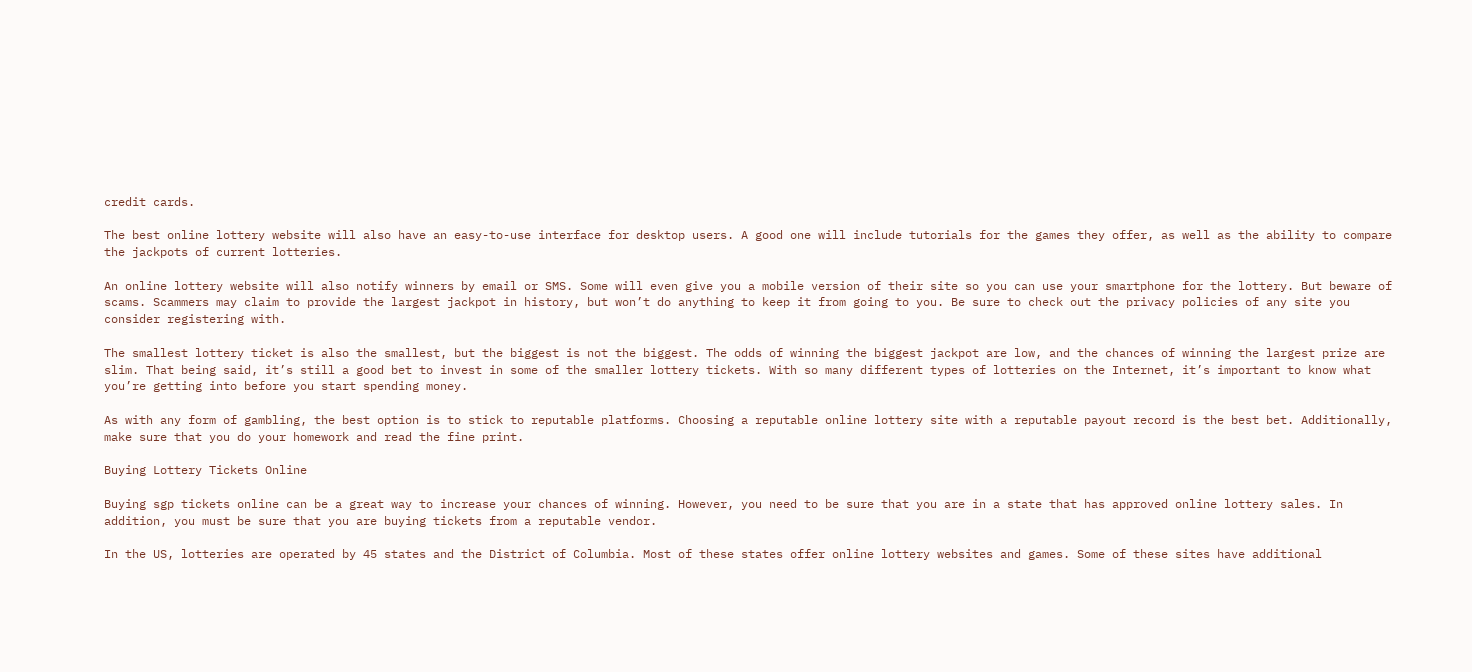credit cards.

The best online lottery website will also have an easy-to-use interface for desktop users. A good one will include tutorials for the games they offer, as well as the ability to compare the jackpots of current lotteries.

An online lottery website will also notify winners by email or SMS. Some will even give you a mobile version of their site so you can use your smartphone for the lottery. But beware of scams. Scammers may claim to provide the largest jackpot in history, but won’t do anything to keep it from going to you. Be sure to check out the privacy policies of any site you consider registering with.

The smallest lottery ticket is also the smallest, but the biggest is not the biggest. The odds of winning the biggest jackpot are low, and the chances of winning the largest prize are slim. That being said, it’s still a good bet to invest in some of the smaller lottery tickets. With so many different types of lotteries on the Internet, it’s important to know what you’re getting into before you start spending money.

As with any form of gambling, the best option is to stick to reputable platforms. Choosing a reputable online lottery site with a reputable payout record is the best bet. Additionally, make sure that you do your homework and read the fine print.

Buying Lottery Tickets Online

Buying sgp tickets online can be a great way to increase your chances of winning. However, you need to be sure that you are in a state that has approved online lottery sales. In addition, you must be sure that you are buying tickets from a reputable vendor.

In the US, lotteries are operated by 45 states and the District of Columbia. Most of these states offer online lottery websites and games. Some of these sites have additional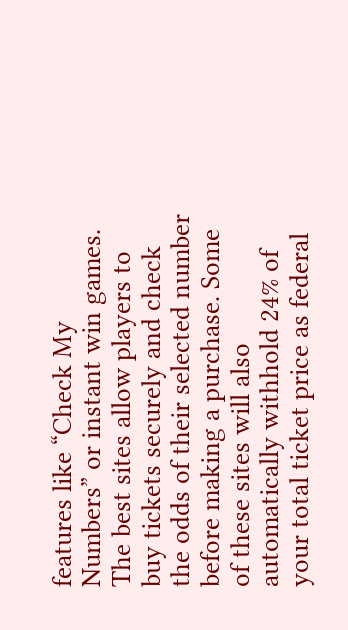features like “Check My Numbers” or instant win games. The best sites allow players to buy tickets securely and check the odds of their selected number before making a purchase. Some of these sites will also automatically withhold 24% of your total ticket price as federal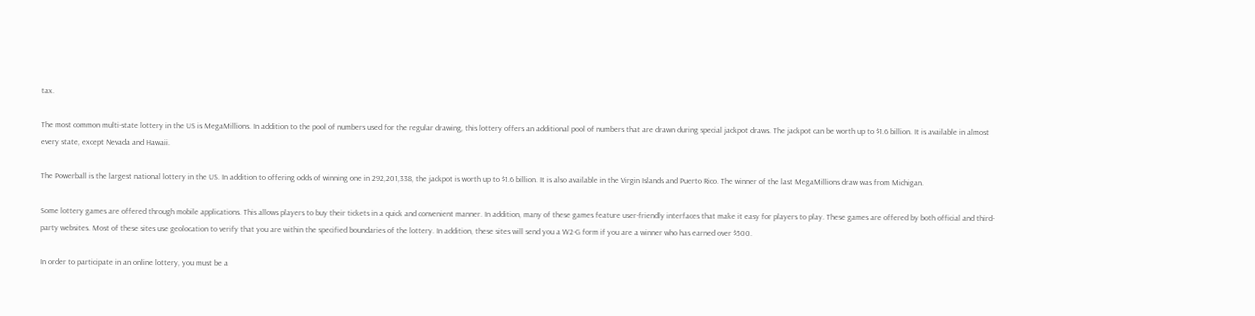tax.

The most common multi-state lottery in the US is MegaMillions. In addition to the pool of numbers used for the regular drawing, this lottery offers an additional pool of numbers that are drawn during special jackpot draws. The jackpot can be worth up to $1.6 billion. It is available in almost every state, except Nevada and Hawaii.

The Powerball is the largest national lottery in the US. In addition to offering odds of winning one in 292,201,338, the jackpot is worth up to $1.6 billion. It is also available in the Virgin Islands and Puerto Rico. The winner of the last MegaMillions draw was from Michigan.

Some lottery games are offered through mobile applications. This allows players to buy their tickets in a quick and convenient manner. In addition, many of these games feature user-friendly interfaces that make it easy for players to play. These games are offered by both official and third-party websites. Most of these sites use geolocation to verify that you are within the specified boundaries of the lottery. In addition, these sites will send you a W2-G form if you are a winner who has earned over $500.

In order to participate in an online lottery, you must be a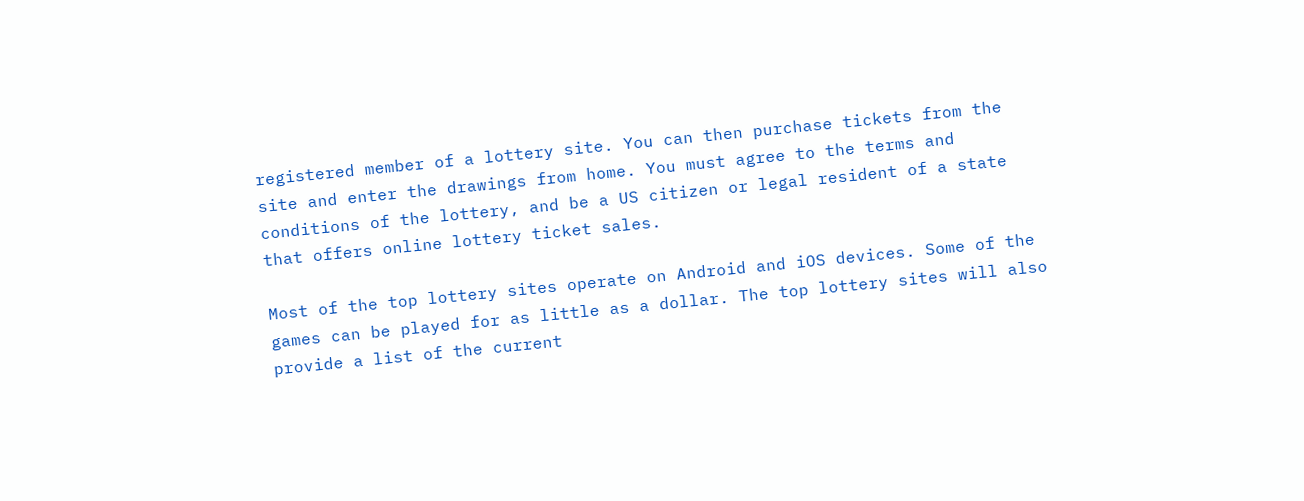registered member of a lottery site. You can then purchase tickets from the site and enter the drawings from home. You must agree to the terms and conditions of the lottery, and be a US citizen or legal resident of a state that offers online lottery ticket sales.

Most of the top lottery sites operate on Android and iOS devices. Some of the games can be played for as little as a dollar. The top lottery sites will also provide a list of the current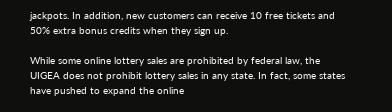jackpots. In addition, new customers can receive 10 free tickets and 50% extra bonus credits when they sign up.

While some online lottery sales are prohibited by federal law, the UIGEA does not prohibit lottery sales in any state. In fact, some states have pushed to expand the online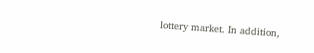lottery market. In addition,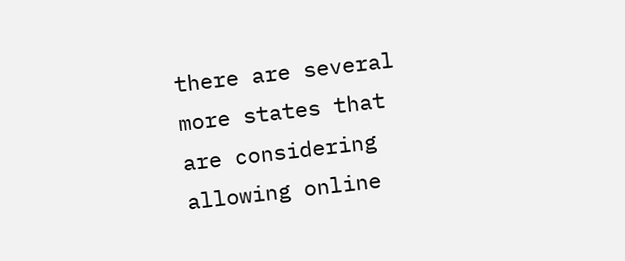there are several more states that are considering allowing online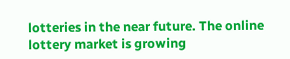lotteries in the near future. The online lottery market is growing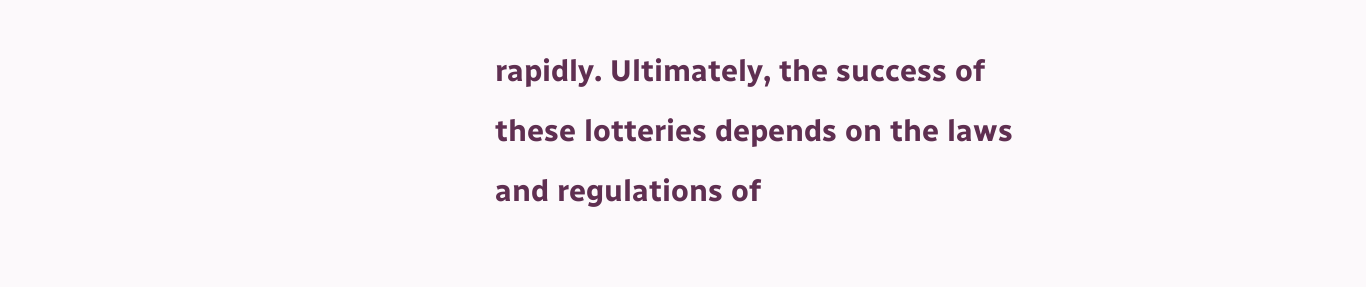rapidly. Ultimately, the success of these lotteries depends on the laws and regulations of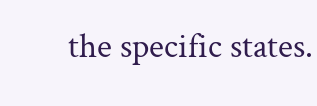the specific states.